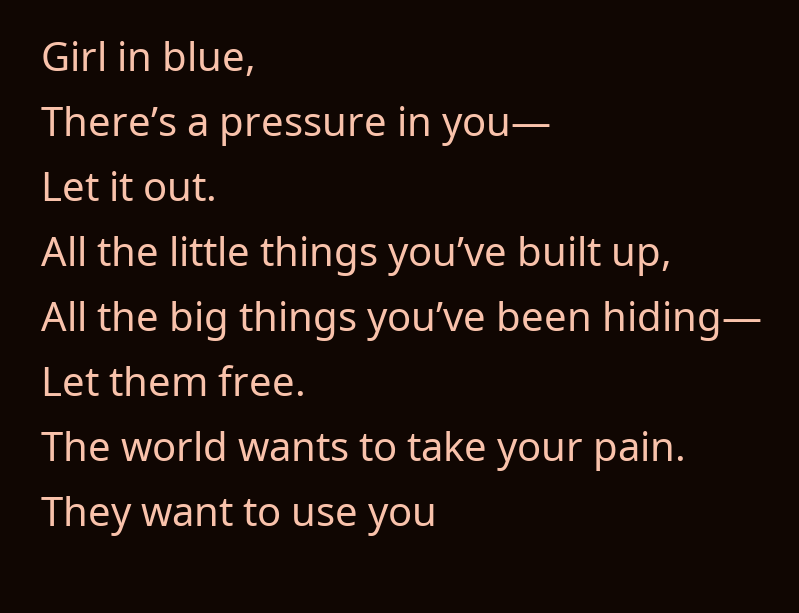Girl in blue,
There’s a pressure in you—
Let it out.
All the little things you’ve built up,
All the big things you’ve been hiding—
Let them free.
The world wants to take your pain.
They want to use you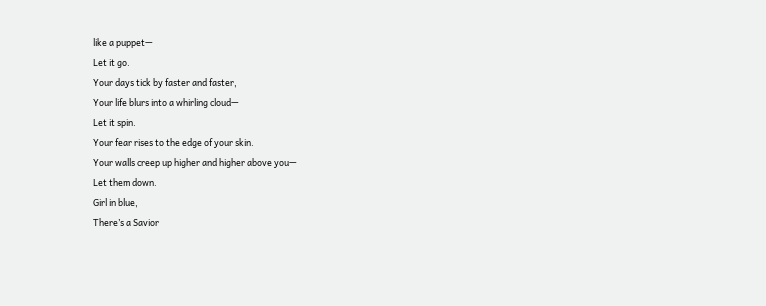like a puppet—
Let it go.
Your days tick by faster and faster,
Your life blurs into a whirling cloud—
Let it spin.
Your fear rises to the edge of your skin.
Your walls creep up higher and higher above you—
Let them down.
Girl in blue,
There’s a Savior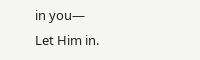in you—
Let Him in.